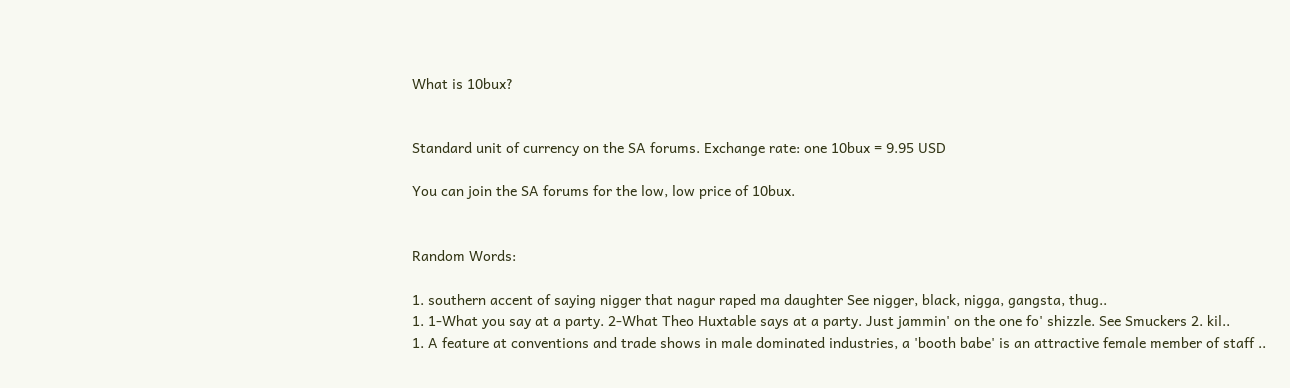What is 10bux?


Standard unit of currency on the SA forums. Exchange rate: one 10bux = 9.95 USD

You can join the SA forums for the low, low price of 10bux.


Random Words:

1. southern accent of saying nigger that nagur raped ma daughter See nigger, black, nigga, gangsta, thug..
1. 1-What you say at a party. 2-What Theo Huxtable says at a party. Just jammin' on the one fo' shizzle. See Smuckers 2. kil..
1. A feature at conventions and trade shows in male dominated industries, a 'booth babe' is an attractive female member of staff ..